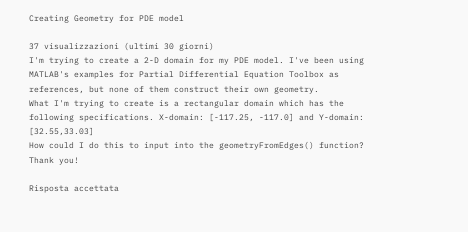Creating Geometry for PDE model

37 visualizzazioni (ultimi 30 giorni)
I'm trying to create a 2-D domain for my PDE model. I've been using MATLAB's examples for Partial Differential Equation Toolbox as references, but none of them construct their own geometry.
What I'm trying to create is a rectangular domain which has the following specifications. X-domain: [-117.25, -117.0] and Y-domain: [32.55,33.03]
How could I do this to input into the geometryFromEdges() function?
Thank you!

Risposta accettata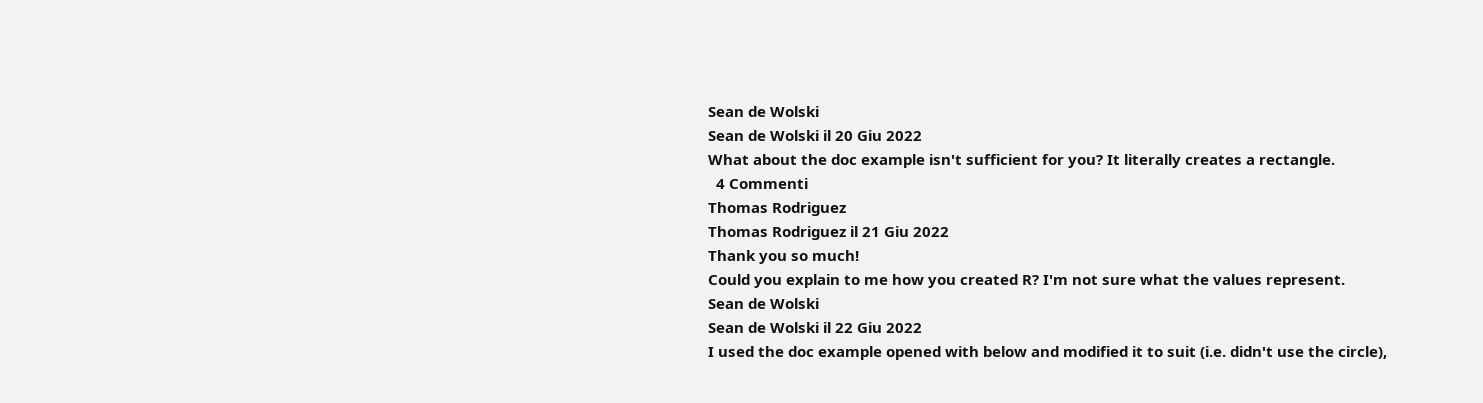Sean de Wolski
Sean de Wolski il 20 Giu 2022
What about the doc example isn't sufficient for you? It literally creates a rectangle.
  4 Commenti
Thomas Rodriguez
Thomas Rodriguez il 21 Giu 2022
Thank you so much!
Could you explain to me how you created R? I'm not sure what the values represent.
Sean de Wolski
Sean de Wolski il 22 Giu 2022
I used the doc example opened with below and modified it to suit (i.e. didn't use the circle),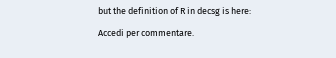but the definition of R in decsg is here:

Accedi per commentare.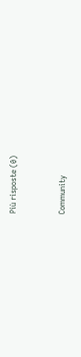Più risposte (0)


Community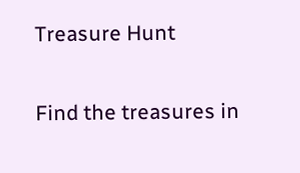Treasure Hunt

Find the treasures in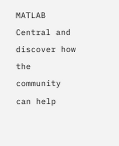MATLAB Central and discover how the community can help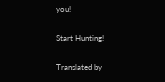you!

Start Hunting!

Translated by